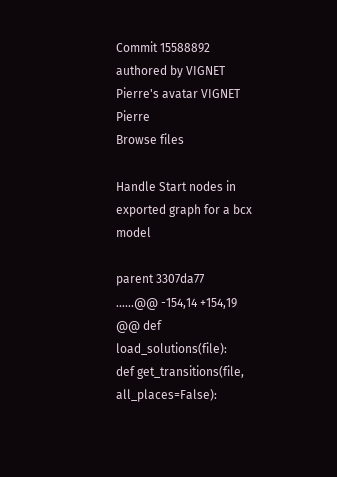Commit 15588892 authored by VIGNET Pierre's avatar VIGNET Pierre
Browse files

Handle Start nodes in exported graph for a bcx model

parent 3307da77
......@@ -154,14 +154,19 @@ def load_solutions(file):
def get_transitions(file, all_places=False):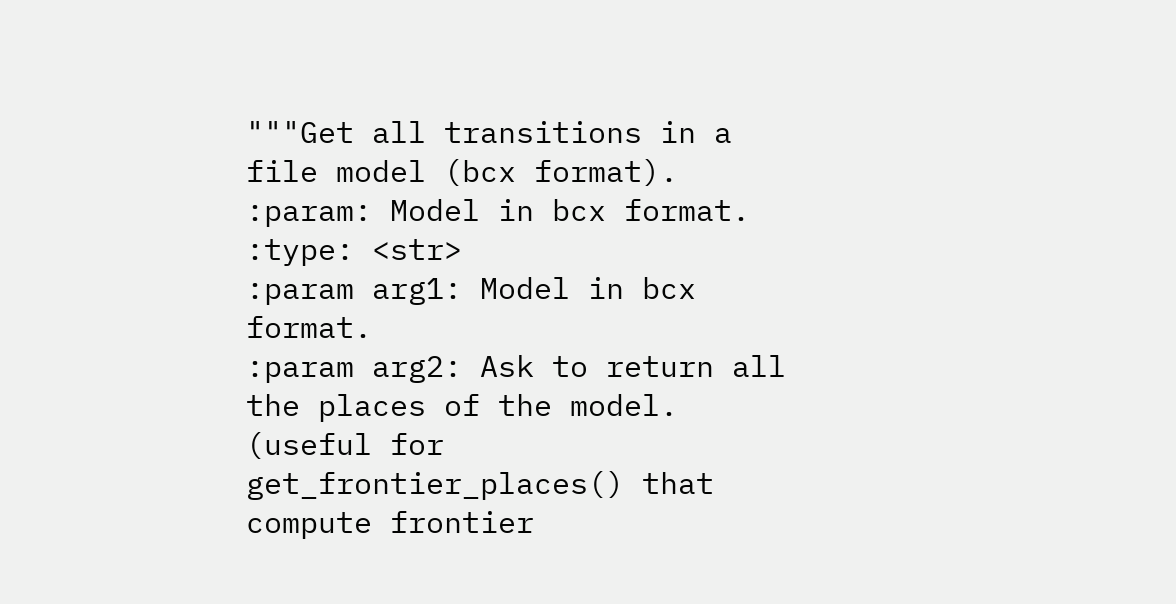"""Get all transitions in a file model (bcx format).
:param: Model in bcx format.
:type: <str>
:param arg1: Model in bcx format.
:param arg2: Ask to return all the places of the model.
(useful for get_frontier_places() that compute frontier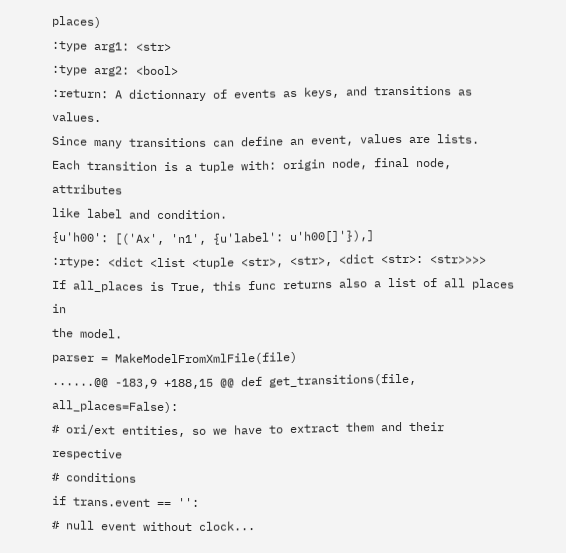places)
:type arg1: <str>
:type arg2: <bool>
:return: A dictionnary of events as keys, and transitions as values.
Since many transitions can define an event, values are lists.
Each transition is a tuple with: origin node, final node, attributes
like label and condition.
{u'h00': [('Ax', 'n1', {u'label': u'h00[]'}),]
:rtype: <dict <list <tuple <str>, <str>, <dict <str>: <str>>>>
If all_places is True, this func returns also a list of all places in
the model.
parser = MakeModelFromXmlFile(file)
......@@ -183,9 +188,15 @@ def get_transitions(file, all_places=False):
# ori/ext entities, so we have to extract them and their respective
# conditions
if trans.event == '':
# null event without clock...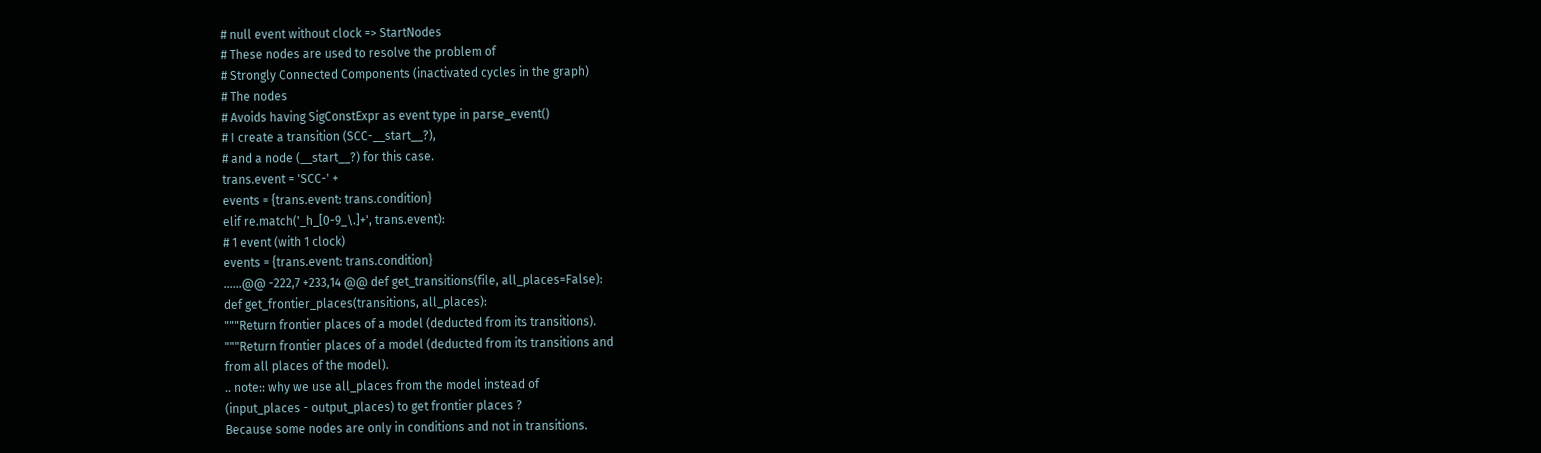# null event without clock => StartNodes
# These nodes are used to resolve the problem of
# Strongly Connected Components (inactivated cycles in the graph)
# The nodes
# Avoids having SigConstExpr as event type in parse_event()
# I create a transition (SCC-__start__?),
# and a node (__start__?) for this case.
trans.event = 'SCC-' +
events = {trans.event: trans.condition}
elif re.match('_h_[0-9_\.]+', trans.event):
# 1 event (with 1 clock)
events = {trans.event: trans.condition}
......@@ -222,7 +233,14 @@ def get_transitions(file, all_places=False):
def get_frontier_places(transitions, all_places):
"""Return frontier places of a model (deducted from its transitions).
"""Return frontier places of a model (deducted from its transitions and
from all places of the model).
.. note:: why we use all_places from the model instead of
(input_places - output_places) to get frontier places ?
Because some nodes are only in conditions and not in transitions.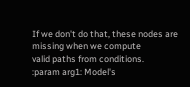If we don't do that, these nodes are missing when we compute
valid paths from conditions.
:param arg1: Model's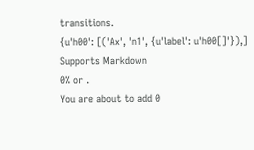transitions.
{u'h00': [('Ax', 'n1', {u'label': u'h00[]'}),]
Supports Markdown
0% or .
You are about to add 0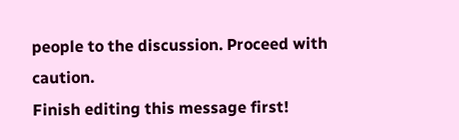people to the discussion. Proceed with caution.
Finish editing this message first!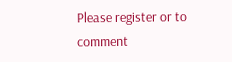Please register or to comment